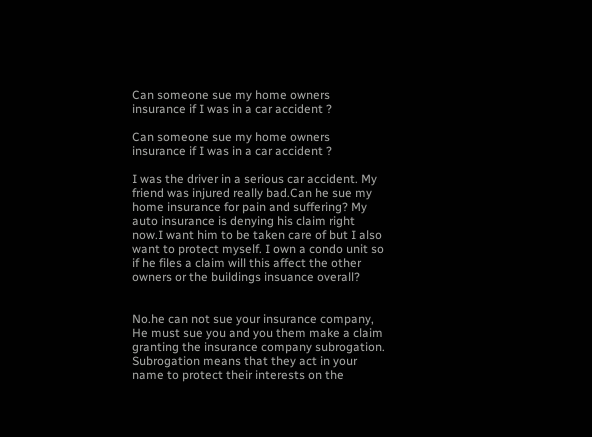Can someone sue my home owners insurance if I was in a car accident ?

Can someone sue my home owners insurance if I was in a car accident ?

I was the driver in a serious car accident. My friend was injured really bad.Can he sue my home insurance for pain and suffering? My auto insurance is denying his claim right now.I want him to be taken care of but I also want to protect myself. I own a condo unit so if he files a claim will this affect the other owners or the buildings insuance overall?


No.he can not sue your insurance company, He must sue you and you them make a claim granting the insurance company subrogation. Subrogation means that they act in your name to protect their interests on the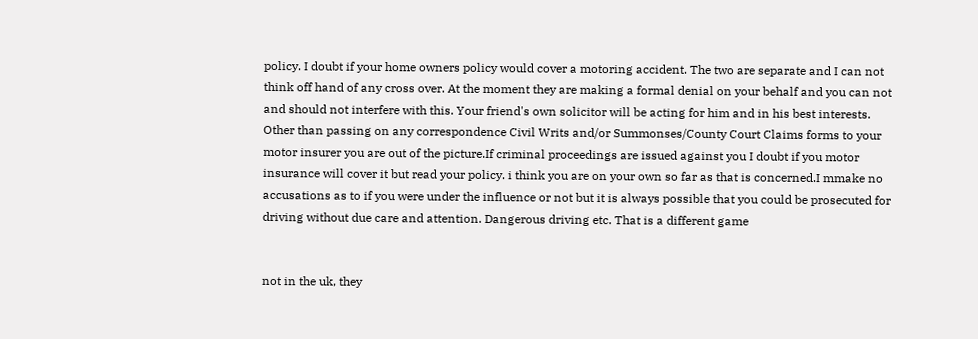policy. I doubt if your home owners policy would cover a motoring accident. The two are separate and I can not think off hand of any cross over. At the moment they are making a formal denial on your behalf and you can not and should not interfere with this. Your friend's own solicitor will be acting for him and in his best interests. Other than passing on any correspondence Civil Writs and/or Summonses/County Court Claims forms to your motor insurer you are out of the picture.If criminal proceedings are issued against you I doubt if you motor insurance will cover it but read your policy. i think you are on your own so far as that is concerned.I mmake no accusations as to if you were under the influence or not but it is always possible that you could be prosecuted for driving without due care and attention. Dangerous driving etc. That is a different game


not in the uk, they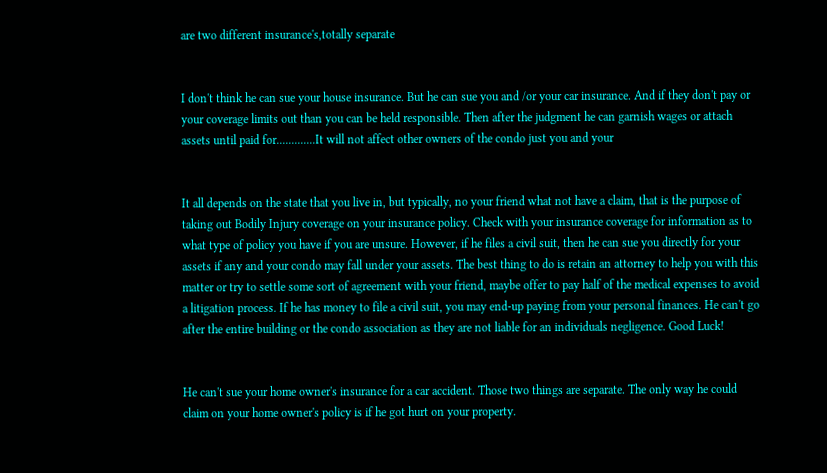are two different insurance's,totally separate


I don't think he can sue your house insurance. But he can sue you and /or your car insurance. And if they don't pay or your coverage limits out than you can be held responsible. Then after the judgment he can garnish wages or attach assets until paid for.............It will not affect other owners of the condo just you and your


It all depends on the state that you live in, but typically, no your friend what not have a claim, that is the purpose of taking out Bodily Injury coverage on your insurance policy. Check with your insurance coverage for information as to what type of policy you have if you are unsure. However, if he files a civil suit, then he can sue you directly for your assets if any and your condo may fall under your assets. The best thing to do is retain an attorney to help you with this matter or try to settle some sort of agreement with your friend, maybe offer to pay half of the medical expenses to avoid a litigation process. If he has money to file a civil suit, you may end-up paying from your personal finances. He can't go after the entire building or the condo association as they are not liable for an individuals negligence. Good Luck!


He can't sue your home owner's insurance for a car accident. Those two things are separate. The only way he could claim on your home owner's policy is if he got hurt on your property.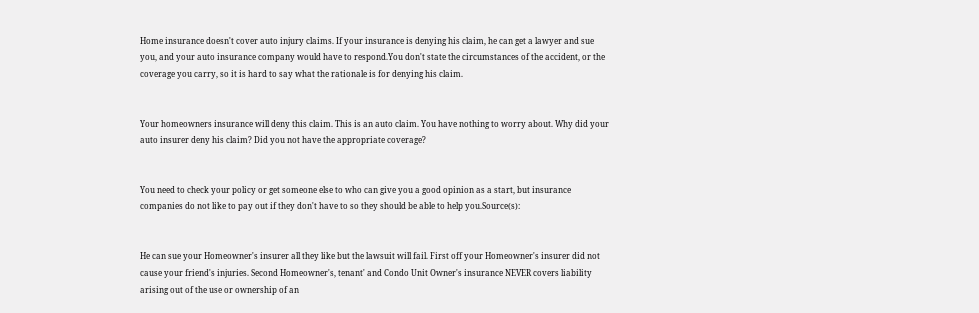Home insurance doesn't cover auto injury claims. If your insurance is denying his claim, he can get a lawyer and sue you, and your auto insurance company would have to respond.You don't state the circumstances of the accident, or the coverage you carry, so it is hard to say what the rationale is for denying his claim.


Your homeowners insurance will deny this claim. This is an auto claim. You have nothing to worry about. Why did your auto insurer deny his claim? Did you not have the appropriate coverage?


You need to check your policy or get someone else to who can give you a good opinion as a start, but insurance companies do not like to pay out if they don't have to so they should be able to help you.Source(s):


He can sue your Homeowner's insurer all they like but the lawsuit will fail. First off your Homeowner's insurer did not cause your friend's injuries. Second Homeowner's, tenant' and Condo Unit Owner's insurance NEVER covers liability arising out of the use or ownership of an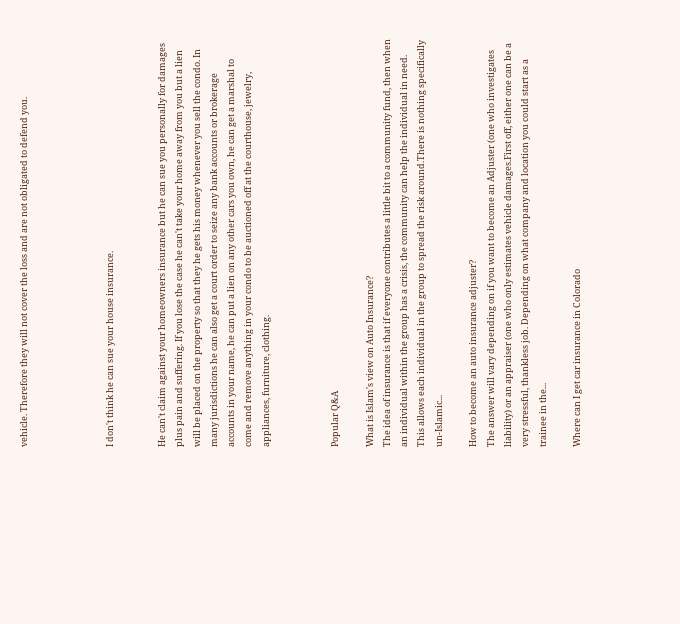vehicle. Therefore they will not cover the loss and are not obligated to defend you.




I don't think he can sue your house insurance.


He can't claim against your homeowners insurance but he can sue you personally for damages plus pain and suffering. If you lose the case he can't take your home away from you but a lien will be placed on the property so that they he gets his money whenever you sell the condo. In many jurisdictions he can also get a court order to seize any bank accounts or brokerage accounts in your name, he can put a lien on any other cars you own, he can get a marshal to come and remove anything in your condo to be auctioned off at the courthouse, jewelry, appliances, furniture, clothing.



Popular Q&A

What is Islam's view on Auto Insurance?
The idea of insurance is that if everyone contributes a little bit to a community fund, then when an individual within the group has a crisis, the community can help the individual in need. This allows each individual in the group to spread the risk around.There is nothing specifically un-Islamic...

How to become an auto insurance adjuster?
The answer will vary depending on if you want to become an Adjuster (one who investigates liability) or an appraiser (one who only estimates vehicle damages.First off, either one can be a very stressful, thankless job. Depending on what company and location you could start as a trainee in the...

Where can I get car insurance in Colorado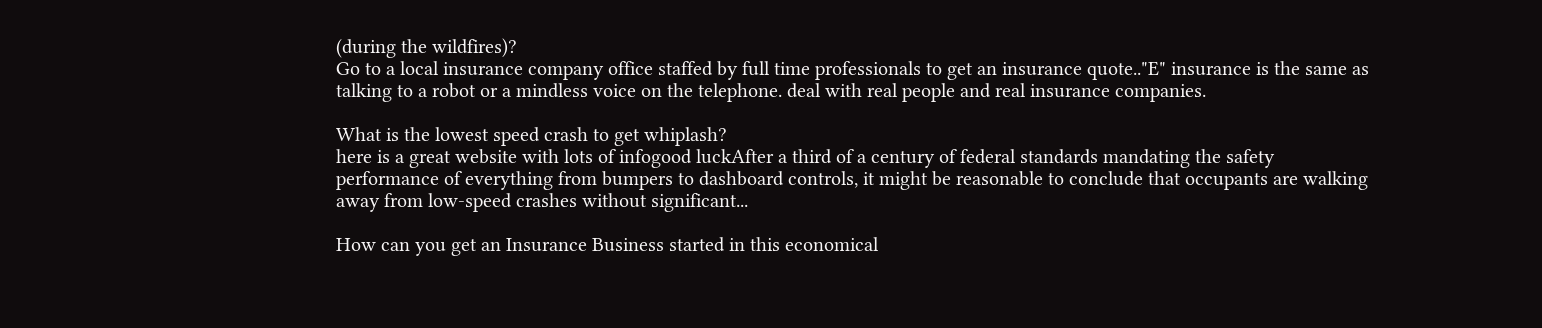(during the wildfires)?
Go to a local insurance company office staffed by full time professionals to get an insurance quote.."E" insurance is the same as talking to a robot or a mindless voice on the telephone. deal with real people and real insurance companies.

What is the lowest speed crash to get whiplash?
here is a great website with lots of infogood luckAfter a third of a century of federal standards mandating the safety performance of everything from bumpers to dashboard controls, it might be reasonable to conclude that occupants are walking away from low-speed crashes without significant...

How can you get an Insurance Business started in this economical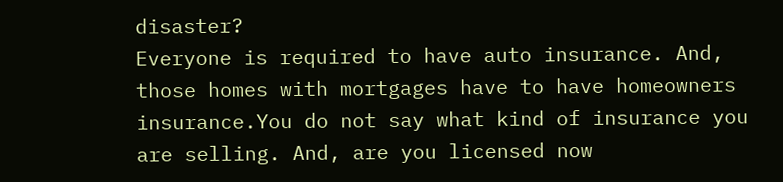disaster?
Everyone is required to have auto insurance. And, those homes with mortgages have to have homeowners insurance.You do not say what kind of insurance you are selling. And, are you licensed now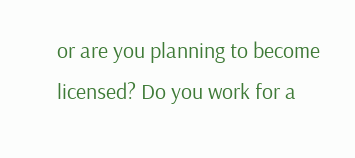or are you planning to become licensed? Do you work for a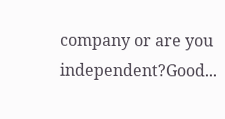company or are you independent?Good...